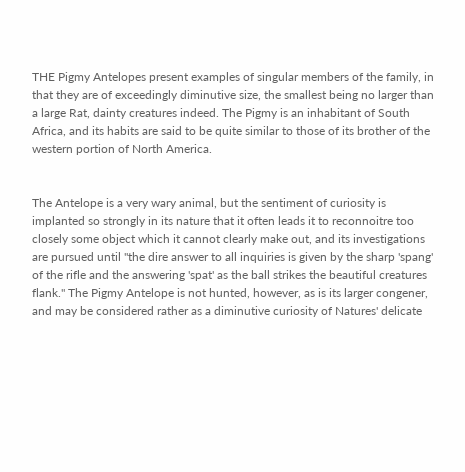THE Pigmy Antelopes present examples of singular members of the family, in that they are of exceedingly diminutive size, the smallest being no larger than a large Rat, dainty creatures indeed. The Pigmy is an inhabitant of South Africa, and its habits are said to be quite similar to those of its brother of the western portion of North America.


The Antelope is a very wary animal, but the sentiment of curiosity is implanted so strongly in its nature that it often leads it to reconnoitre too closely some object which it cannot clearly make out, and its investigations are pursued until "the dire answer to all inquiries is given by the sharp 'spang' of the rifle and the answering 'spat' as the ball strikes the beautiful creatures flank." The Pigmy Antelope is not hunted, however, as is its larger congener, and may be considered rather as a diminutive curiosity of Natures' delicate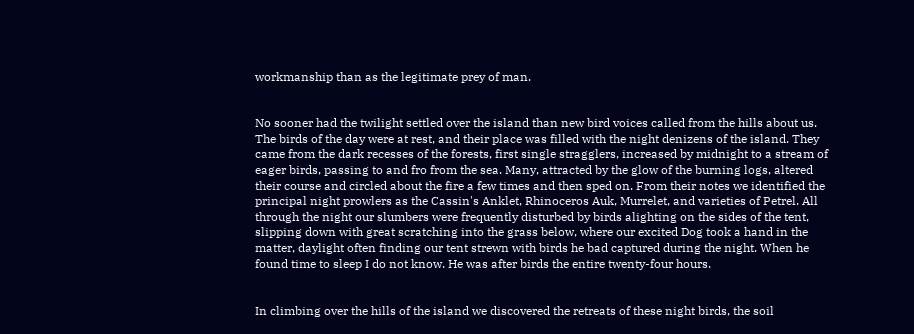workmanship than as the legitimate prey of man.


No sooner had the twilight settled over the island than new bird voices called from the hills about us. The birds of the day were at rest, and their place was filled with the night denizens of the island. They came from the dark recesses of the forests, first single stragglers, increased by midnight to a stream of eager birds, passing to and fro from the sea. Many, attracted by the glow of the burning logs, altered their course and circled about the fire a few times and then sped on. From their notes we identified the principal night prowlers as the Cassin's Anklet, Rhinoceros Auk, Murrelet, and varieties of Petrel. All through the night our slumbers were frequently disturbed by birds alighting on the sides of the tent, slipping down with great scratching into the grass below, where our excited Dog took a hand in the matter, daylight often finding our tent strewn with birds he bad captured during the night. When he found time to sleep I do not know. He was after birds the entire twenty-four hours.


In climbing over the hills of the island we discovered the retreats of these night birds, the soil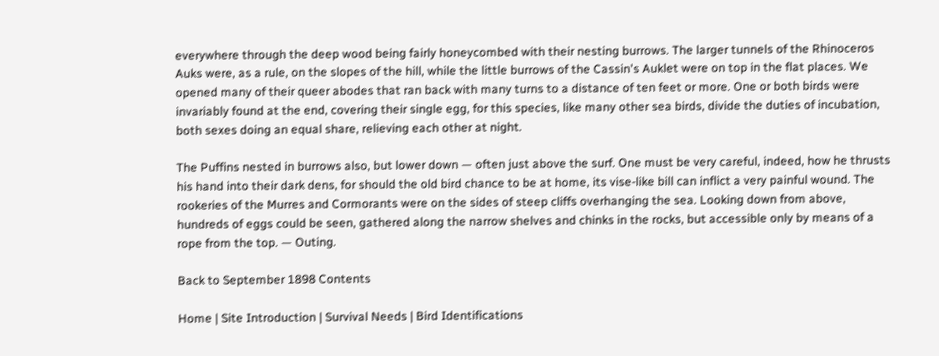everywhere through the deep wood being fairly honeycombed with their nesting burrows. The larger tunnels of the Rhinoceros Auks were, as a rule, on the slopes of the hill, while the little burrows of the Cassin's Auklet were on top in the flat places. We opened many of their queer abodes that ran back with many turns to a distance of ten feet or more. One or both birds were invariably found at the end, covering their single egg, for this species, like many other sea birds, divide the duties of incubation, both sexes doing an equal share, relieving each other at night.

The Puffins nested in burrows also, but lower down — often just above the surf. One must be very careful, indeed, how he thrusts his hand into their dark dens, for should the old bird chance to be at home, its vise-like bill can inflict a very painful wound. The rookeries of the Murres and Cormorants were on the sides of steep cliffs overhanging the sea. Looking down from above, hundreds of eggs could be seen, gathered along the narrow shelves and chinks in the rocks, but accessible only by means of a rope from the top. — Outing.

Back to September 1898 Contents

Home | Site Introduction | Survival Needs | Bird Identifications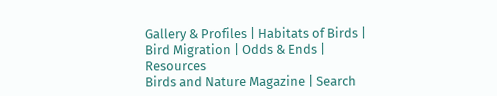Gallery & Profiles | Habitats of Birds | Bird Migration | Odds & Ends | Resources
Birds and Nature Magazine | Search